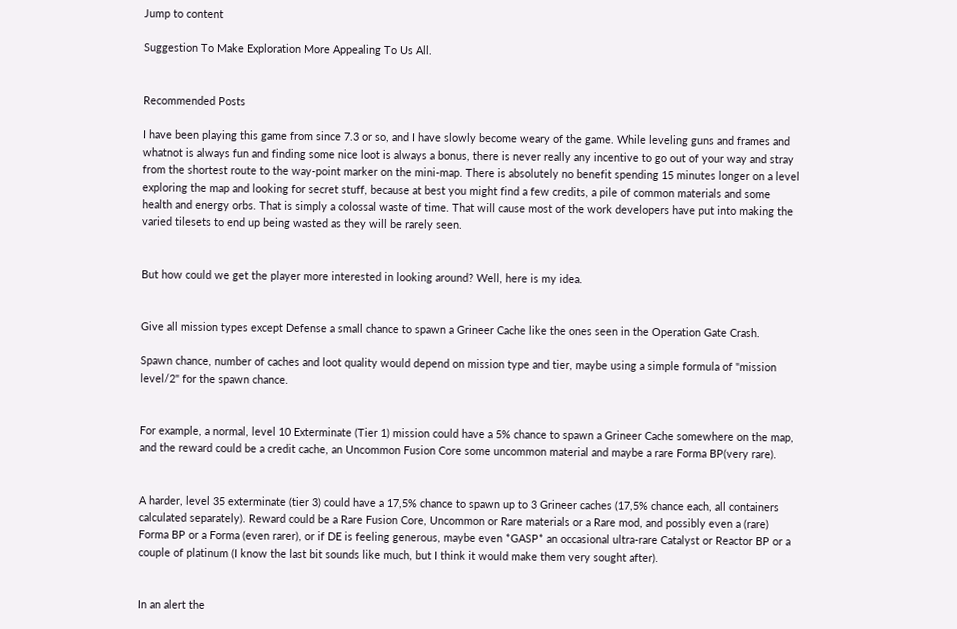Jump to content

Suggestion To Make Exploration More Appealing To Us All.


Recommended Posts

I have been playing this game from since 7.3 or so, and I have slowly become weary of the game. While leveling guns and frames and whatnot is always fun and finding some nice loot is always a bonus, there is never really any incentive to go out of your way and stray from the shortest route to the way-point marker on the mini-map. There is absolutely no benefit spending 15 minutes longer on a level exploring the map and looking for secret stuff, because at best you might find a few credits, a pile of common materials and some health and energy orbs. That is simply a colossal waste of time. That will cause most of the work developers have put into making the varied tilesets to end up being wasted as they will be rarely seen.


But how could we get the player more interested in looking around? Well, here is my idea.


Give all mission types except Defense a small chance to spawn a Grineer Cache like the ones seen in the Operation Gate Crash.

Spawn chance, number of caches and loot quality would depend on mission type and tier, maybe using a simple formula of "mission level/2" for the spawn chance.


For example, a normal, level 10 Exterminate (Tier 1) mission could have a 5% chance to spawn a Grineer Cache somewhere on the map, and the reward could be a credit cache, an Uncommon Fusion Core some uncommon material and maybe a rare Forma BP(very rare).


A harder, level 35 exterminate (tier 3) could have a 17,5% chance to spawn up to 3 Grineer caches (17,5% chance each, all containers calculated separately). Reward could be a Rare Fusion Core, Uncommon or Rare materials or a Rare mod, and possibly even a (rare) Forma BP or a Forma (even rarer), or if DE is feeling generous, maybe even *GASP* an occasional ultra-rare Catalyst or Reactor BP or a couple of platinum (I know the last bit sounds like much, but I think it would make them very sought after).


In an alert the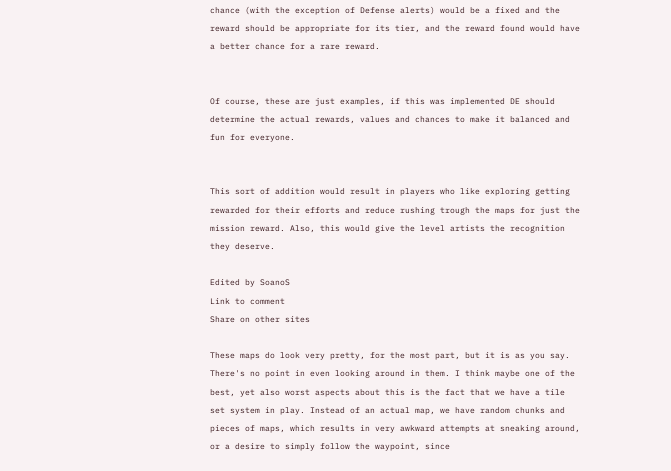chance (with the exception of Defense alerts) would be a fixed and the reward should be appropriate for its tier, and the reward found would have a better chance for a rare reward.


Of course, these are just examples, if this was implemented DE should determine the actual rewards, values and chances to make it balanced and fun for everyone.


This sort of addition would result in players who like exploring getting rewarded for their efforts and reduce rushing trough the maps for just the mission reward. Also, this would give the level artists the recognition they deserve.

Edited by SoanoS
Link to comment
Share on other sites

These maps do look very pretty, for the most part, but it is as you say. There's no point in even looking around in them. I think maybe one of the best, yet also worst aspects about this is the fact that we have a tile set system in play. Instead of an actual map, we have random chunks and pieces of maps, which results in very awkward attempts at sneaking around, or a desire to simply follow the waypoint, since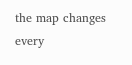the map changes every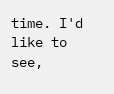time. I'd like to see,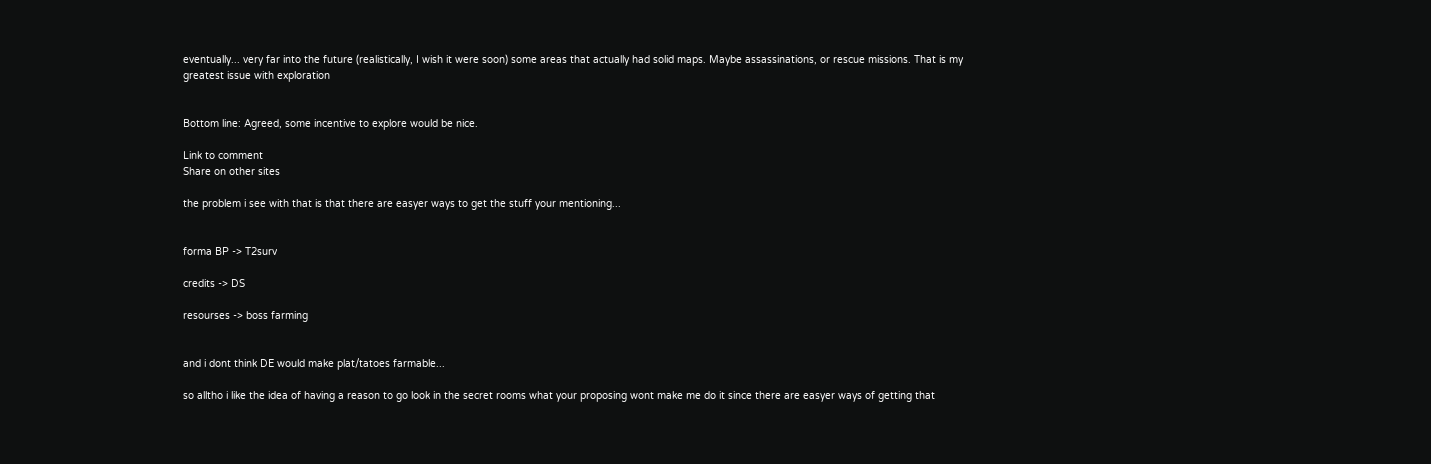eventually... very far into the future (realistically, I wish it were soon) some areas that actually had solid maps. Maybe assassinations, or rescue missions. That is my greatest issue with exploration


Bottom line: Agreed, some incentive to explore would be nice.

Link to comment
Share on other sites

the problem i see with that is that there are easyer ways to get the stuff your mentioning...


forma BP -> T2surv

credits -> DS

resourses -> boss farming


and i dont think DE would make plat/tatoes farmable...

so alltho i like the idea of having a reason to go look in the secret rooms what your proposing wont make me do it since there are easyer ways of getting that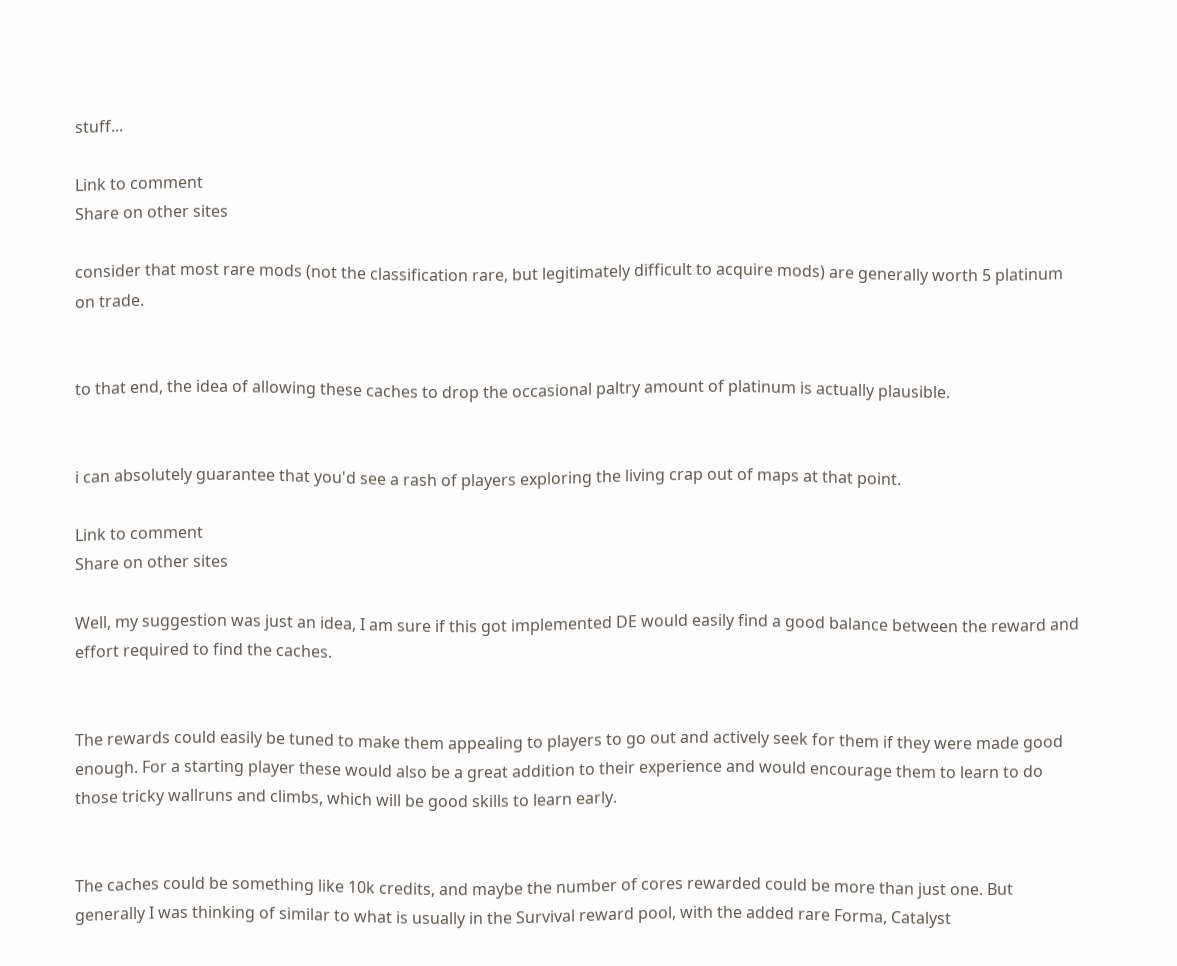stuff...

Link to comment
Share on other sites

consider that most rare mods (not the classification rare, but legitimately difficult to acquire mods) are generally worth 5 platinum on trade.


to that end, the idea of allowing these caches to drop the occasional paltry amount of platinum is actually plausible.


i can absolutely guarantee that you'd see a rash of players exploring the living crap out of maps at that point.

Link to comment
Share on other sites

Well, my suggestion was just an idea, I am sure if this got implemented DE would easily find a good balance between the reward and effort required to find the caches.


The rewards could easily be tuned to make them appealing to players to go out and actively seek for them if they were made good enough. For a starting player these would also be a great addition to their experience and would encourage them to learn to do those tricky wallruns and climbs, which will be good skills to learn early.


The caches could be something like 10k credits, and maybe the number of cores rewarded could be more than just one. But generally I was thinking of similar to what is usually in the Survival reward pool, with the added rare Forma, Catalyst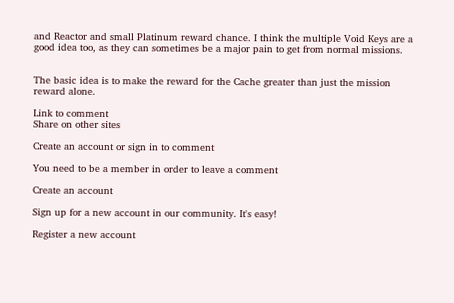and Reactor and small Platinum reward chance. I think the multiple Void Keys are a good idea too, as they can sometimes be a major pain to get from normal missions.


The basic idea is to make the reward for the Cache greater than just the mission reward alone.

Link to comment
Share on other sites

Create an account or sign in to comment

You need to be a member in order to leave a comment

Create an account

Sign up for a new account in our community. It's easy!

Register a new account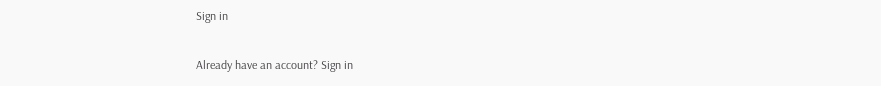Sign in

Already have an account? Sign in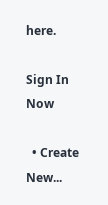here.

Sign In Now

  • Create New...